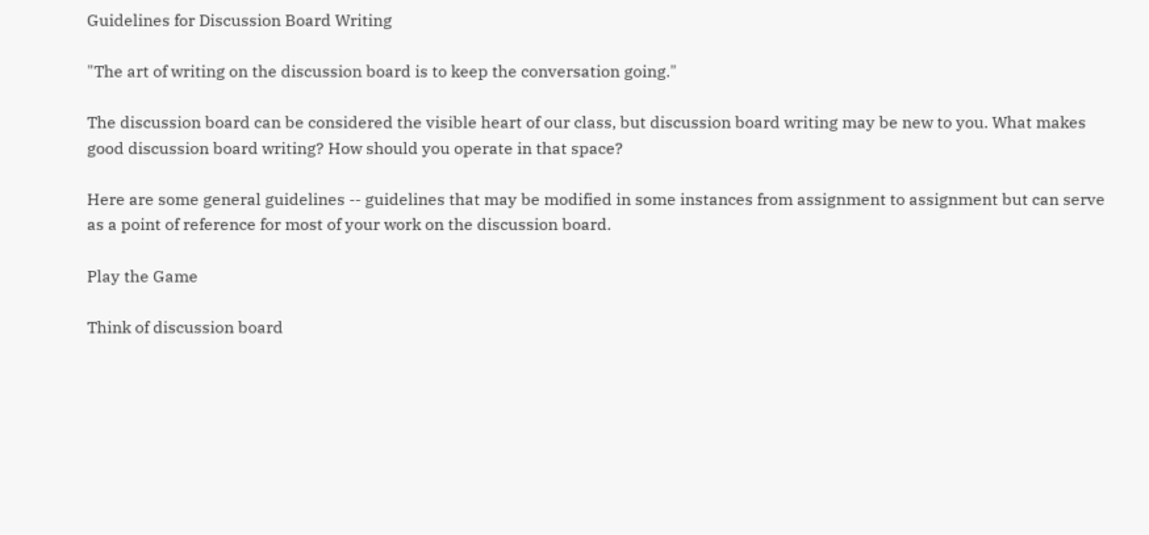Guidelines for Discussion Board Writing

"The art of writing on the discussion board is to keep the conversation going."

The discussion board can be considered the visible heart of our class, but discussion board writing may be new to you. What makes good discussion board writing? How should you operate in that space?

Here are some general guidelines -- guidelines that may be modified in some instances from assignment to assignment but can serve as a point of reference for most of your work on the discussion board.

Play the Game

Think of discussion board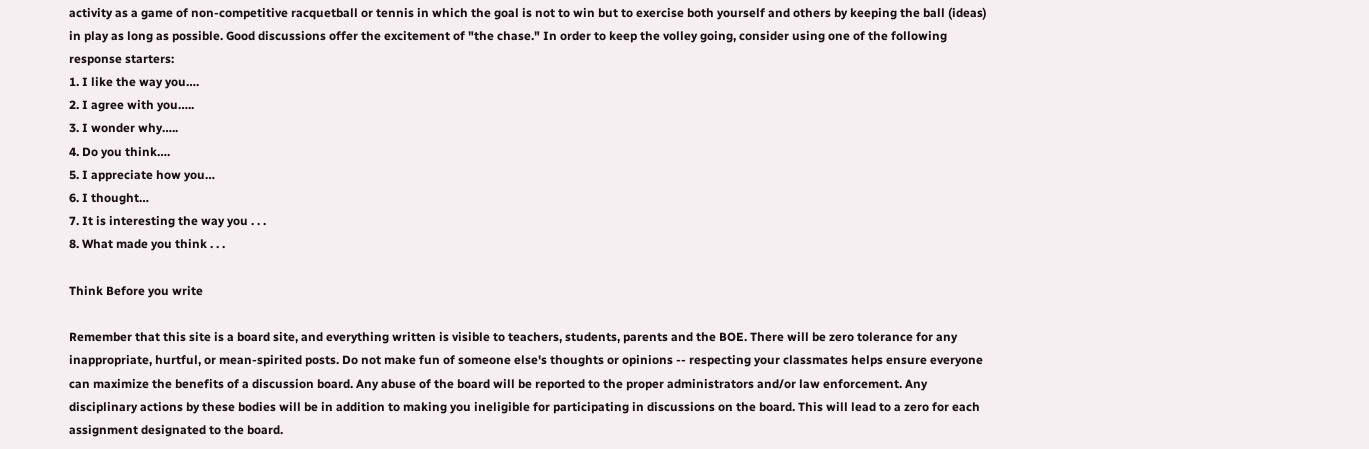activity as a game of non-competitive racquetball or tennis in which the goal is not to win but to exercise both yourself and others by keeping the ball (ideas) in play as long as possible. Good discussions offer the excitement of "the chase." In order to keep the volley going, consider using one of the following response starters:
1. I like the way you….
2. I agree with you…..
3. I wonder why…..
4. Do you think….
5. I appreciate how you…
6. I thought…
7. It is interesting the way you . . .
8. What made you think . . .

Think Before you write

Remember that this site is a board site, and everything written is visible to teachers, students, parents and the BOE. There will be zero tolerance for any inappropriate, hurtful, or mean-spirited posts. Do not make fun of someone else's thoughts or opinions -- respecting your classmates helps ensure everyone can maximize the benefits of a discussion board. Any abuse of the board will be reported to the proper administrators and/or law enforcement. Any disciplinary actions by these bodies will be in addition to making you ineligible for participating in discussions on the board. This will lead to a zero for each assignment designated to the board.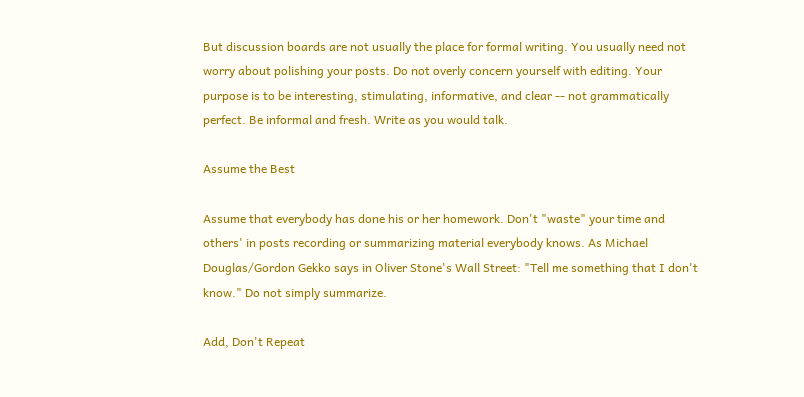But discussion boards are not usually the place for formal writing. You usually need not worry about polishing your posts. Do not overly concern yourself with editing. Your purpose is to be interesting, stimulating, informative, and clear -- not grammatically perfect. Be informal and fresh. Write as you would talk.

Assume the Best

Assume that everybody has done his or her homework. Don't "waste" your time and others' in posts recording or summarizing material everybody knows. As Michael Douglas/Gordon Gekko says in Oliver Stone's Wall Street: "Tell me something that I don't know." Do not simply summarize.

Add, Don't Repeat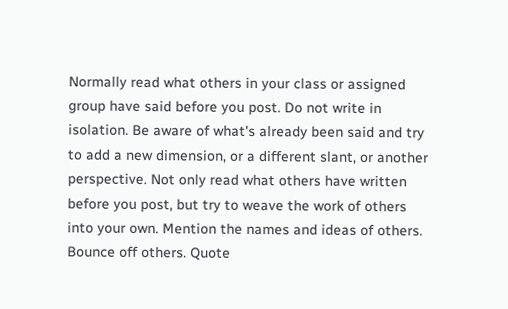Normally read what others in your class or assigned group have said before you post. Do not write in isolation. Be aware of what's already been said and try to add a new dimension, or a different slant, or another perspective. Not only read what others have written before you post, but try to weave the work of others into your own. Mention the names and ideas of others. Bounce off others. Quote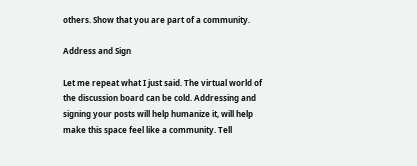others. Show that you are part of a community.

Address and Sign

Let me repeat what I just said. The virtual world of the discussion board can be cold. Addressing and signing your posts will help humanize it, will help make this space feel like a community. Tell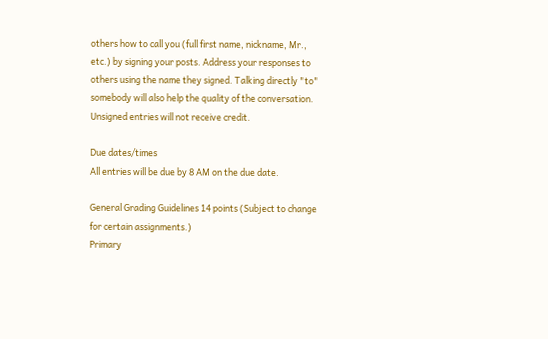others how to call you (full first name, nickname, Mr., etc.) by signing your posts. Address your responses to others using the name they signed. Talking directly "to" somebody will also help the quality of the conversation.
Unsigned entries will not receive credit.

Due dates/times
All entries will be due by 8 AM on the due date.

General Grading Guidelines 14 points (Subject to change for certain assignments.)
Primary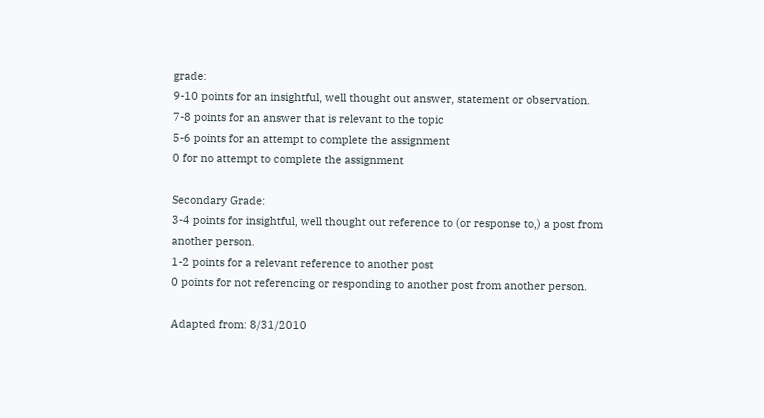grade:
9-10 points for an insightful, well thought out answer, statement or observation.
7-8 points for an answer that is relevant to the topic
5-6 points for an attempt to complete the assignment
0 for no attempt to complete the assignment

Secondary Grade:
3-4 points for insightful, well thought out reference to (or response to,) a post from another person.
1-2 points for a relevant reference to another post
0 points for not referencing or responding to another post from another person.

Adapted from: 8/31/2010